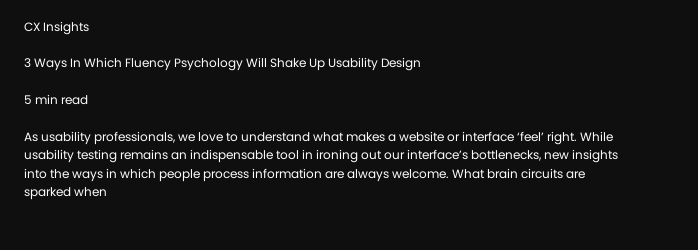CX Insights

3 Ways In Which Fluency Psychology Will Shake Up Usability Design

5 min read

As usability professionals, we love to understand what makes a website or interface ‘feel’ right. While usability testing remains an indispensable tool in ironing out our interface’s bottlenecks, new insights into the ways in which people process information are always welcome. What brain circuits are sparked when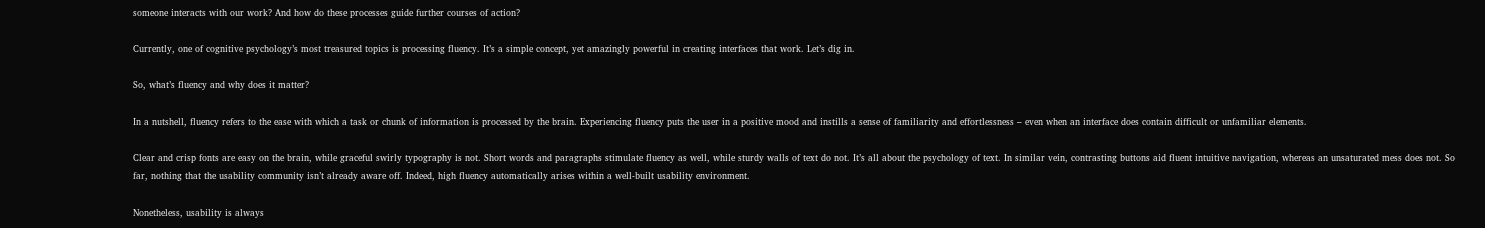someone interacts with our work? And how do these processes guide further courses of action?

Currently, one of cognitive psychology’s most treasured topics is processing fluency. It’s a simple concept, yet amazingly powerful in creating interfaces that work. Let’s dig in.

So, what’s fluency and why does it matter?

In a nutshell, fluency refers to the ease with which a task or chunk of information is processed by the brain. Experiencing fluency puts the user in a positive mood and instills a sense of familiarity and effortlessness – even when an interface does contain difficult or unfamiliar elements.

Clear and crisp fonts are easy on the brain, while graceful swirly typography is not. Short words and paragraphs stimulate fluency as well, while sturdy walls of text do not. It’s all about the psychology of text. In similar vein, contrasting buttons aid fluent intuitive navigation, whereas an unsaturated mess does not. So far, nothing that the usability community isn’t already aware off. Indeed, high fluency automatically arises within a well-built usability environment.

Nonetheless, usability is always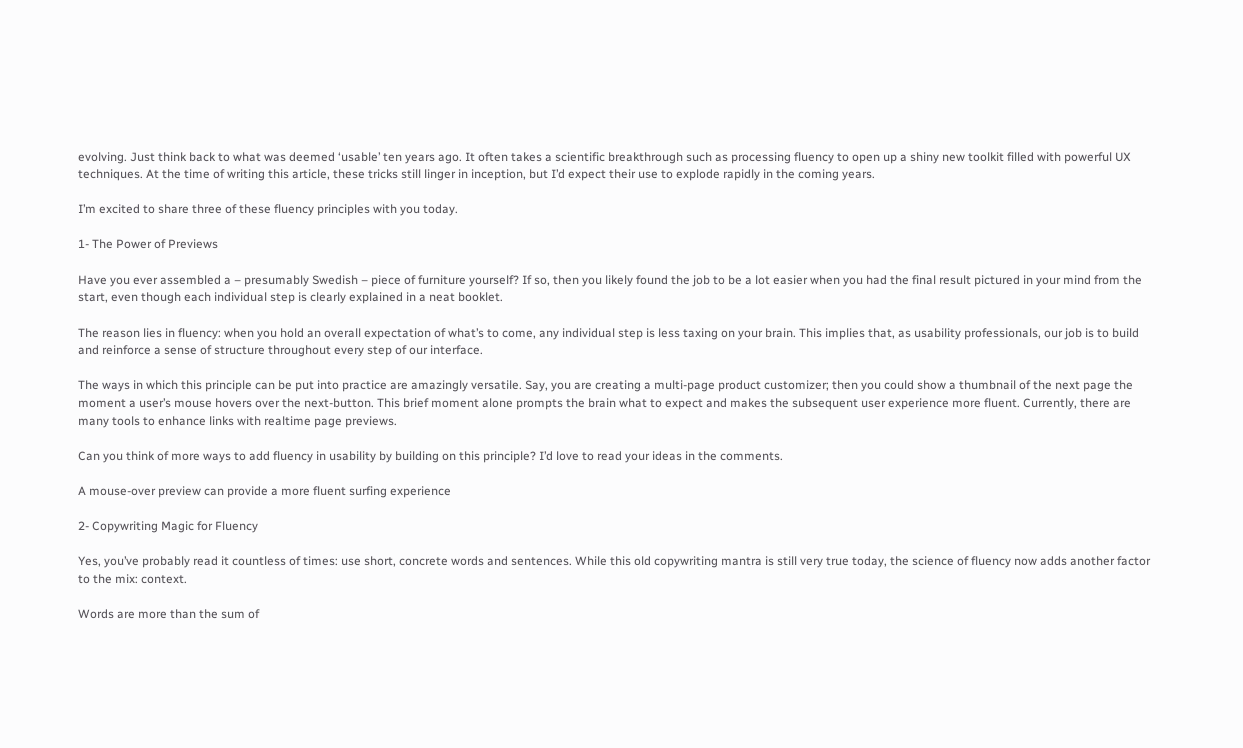evolving. Just think back to what was deemed ‘usable’ ten years ago. It often takes a scientific breakthrough such as processing fluency to open up a shiny new toolkit filled with powerful UX techniques. At the time of writing this article, these tricks still linger in inception, but I’d expect their use to explode rapidly in the coming years.

I’m excited to share three of these fluency principles with you today.

1- The Power of Previews

Have you ever assembled a – presumably Swedish – piece of furniture yourself? If so, then you likely found the job to be a lot easier when you had the final result pictured in your mind from the start, even though each individual step is clearly explained in a neat booklet.

The reason lies in fluency: when you hold an overall expectation of what’s to come, any individual step is less taxing on your brain. This implies that, as usability professionals, our job is to build and reinforce a sense of structure throughout every step of our interface.

The ways in which this principle can be put into practice are amazingly versatile. Say, you are creating a multi-page product customizer; then you could show a thumbnail of the next page the moment a user’s mouse hovers over the next-button. This brief moment alone prompts the brain what to expect and makes the subsequent user experience more fluent. Currently, there are many tools to enhance links with realtime page previews.

Can you think of more ways to add fluency in usability by building on this principle? I’d love to read your ideas in the comments.

A mouse-over preview can provide a more fluent surfing experience

2- Copywriting Magic for Fluency

Yes, you’ve probably read it countless of times: use short, concrete words and sentences. While this old copywriting mantra is still very true today, the science of fluency now adds another factor to the mix: context.

Words are more than the sum of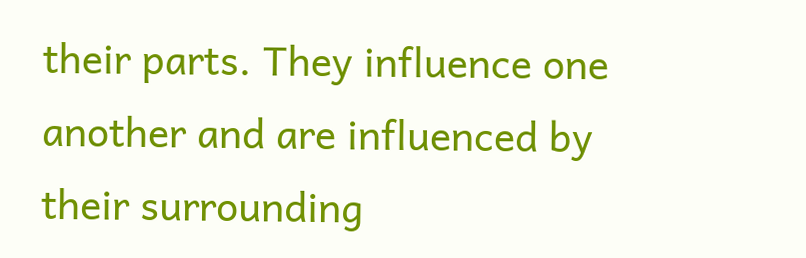their parts. They influence one another and are influenced by their surrounding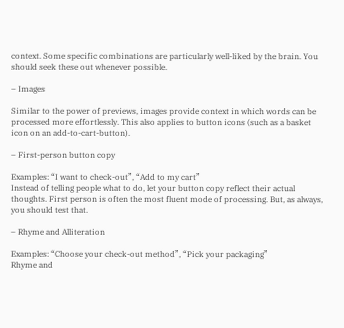context. Some specific combinations are particularly well-liked by the brain. You should seek these out whenever possible.

– Images

Similar to the power of previews, images provide context in which words can be processed more effortlessly. This also applies to button icons (such as a basket icon on an add-to-cart-button).

– First-person button copy

Examples: “I want to check-out”, “Add to my cart”
Instead of telling people what to do, let your button copy reflect their actual thoughts. First person is often the most fluent mode of processing. But, as always, you should test that.

– Rhyme and Alliteration

Examples: “Choose your check-out method”, “Pick your packaging”
Rhyme and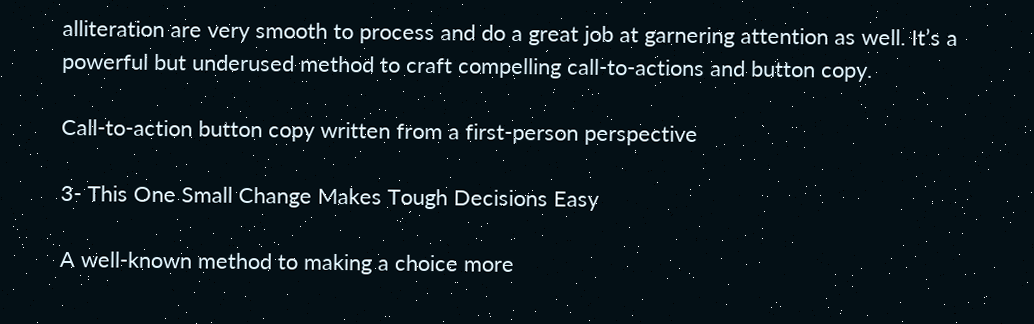alliteration are very smooth to process and do a great job at garnering attention as well. It’s a powerful but underused method to craft compelling call-to-actions and button copy.

Call-to-action button copy written from a first-person perspective

3- This One Small Change Makes Tough Decisions Easy

A well-known method to making a choice more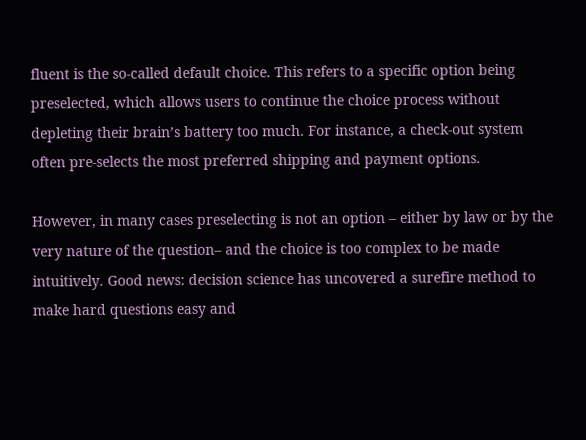fluent is the so-called default choice. This refers to a specific option being preselected, which allows users to continue the choice process without depleting their brain’s battery too much. For instance, a check-out system often pre-selects the most preferred shipping and payment options.

However, in many cases preselecting is not an option – either by law or by the very nature of the question– and the choice is too complex to be made intuitively. Good news: decision science has uncovered a surefire method to make hard questions easy and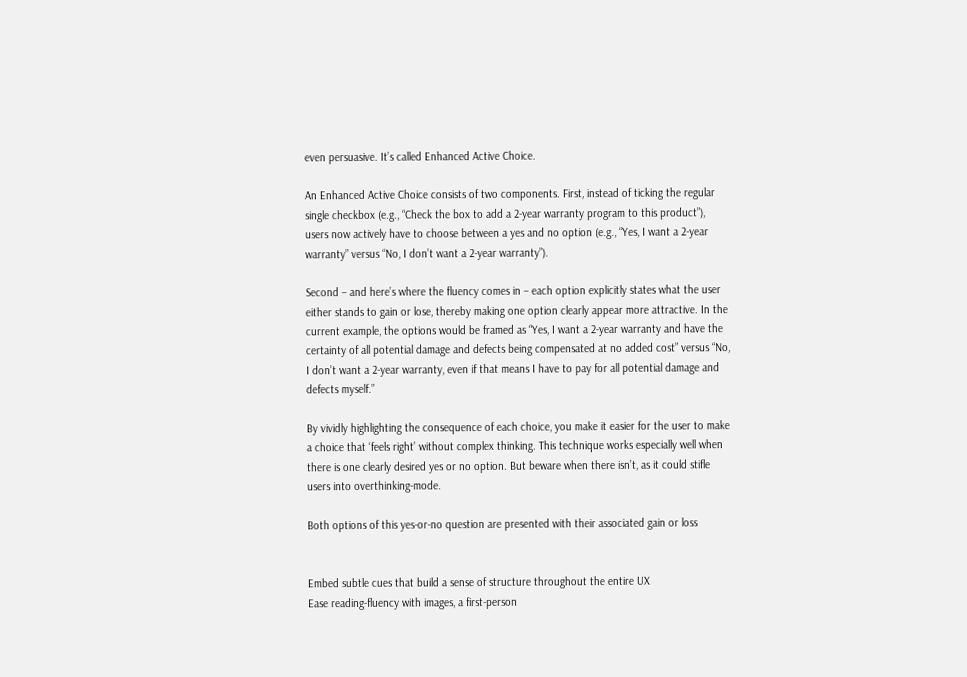even persuasive. It’s called Enhanced Active Choice.

An Enhanced Active Choice consists of two components. First, instead of ticking the regular single checkbox (e.g., “Check the box to add a 2-year warranty program to this product”), users now actively have to choose between a yes and no option (e.g., “Yes, I want a 2-year warranty” versus “No, I don’t want a 2-year warranty”).

Second – and here’s where the fluency comes in – each option explicitly states what the user either stands to gain or lose, thereby making one option clearly appear more attractive. In the current example, the options would be framed as “Yes, I want a 2-year warranty and have the certainty of all potential damage and defects being compensated at no added cost” versus “No, I don’t want a 2-year warranty, even if that means I have to pay for all potential damage and defects myself.”

By vividly highlighting the consequence of each choice, you make it easier for the user to make a choice that ‘feels right’ without complex thinking. This technique works especially well when there is one clearly desired yes or no option. But beware when there isn’t, as it could stifle users into overthinking-mode.

Both options of this yes-or-no question are presented with their associated gain or loss


Embed subtle cues that build a sense of structure throughout the entire UX
Ease reading-fluency with images, a first-person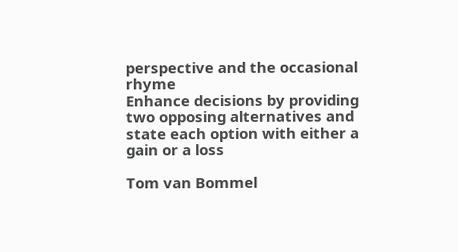perspective and the occasional rhyme
Enhance decisions by providing two opposing alternatives and state each option with either a gain or a loss

Tom van Bommel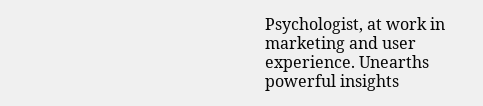Psychologist, at work in marketing and user experience. Unearths powerful insights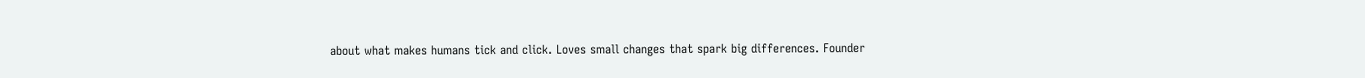about what makes humans tick and click. Loves small changes that spark big differences. Founder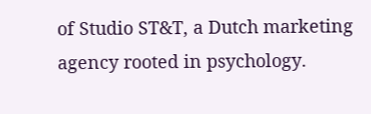of Studio ST&T, a Dutch marketing agency rooted in psychology.